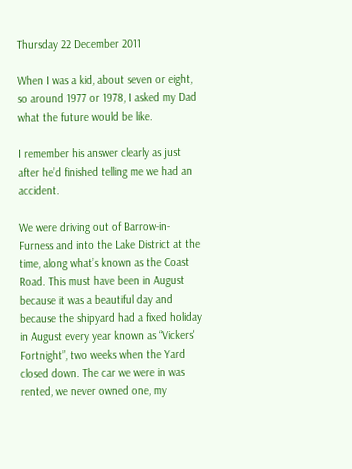Thursday 22 December 2011

When I was a kid, about seven or eight, so around 1977 or 1978, I asked my Dad what the future would be like.

I remember his answer clearly as just after he’d finished telling me we had an accident.

We were driving out of Barrow-in-Furness and into the Lake District at the time, along what’s known as the Coast Road. This must have been in August because it was a beautiful day and because the shipyard had a fixed holiday in August every year known as “Vickers' Fortnight”, two weeks when the Yard closed down. The car we were in was rented, we never owned one, my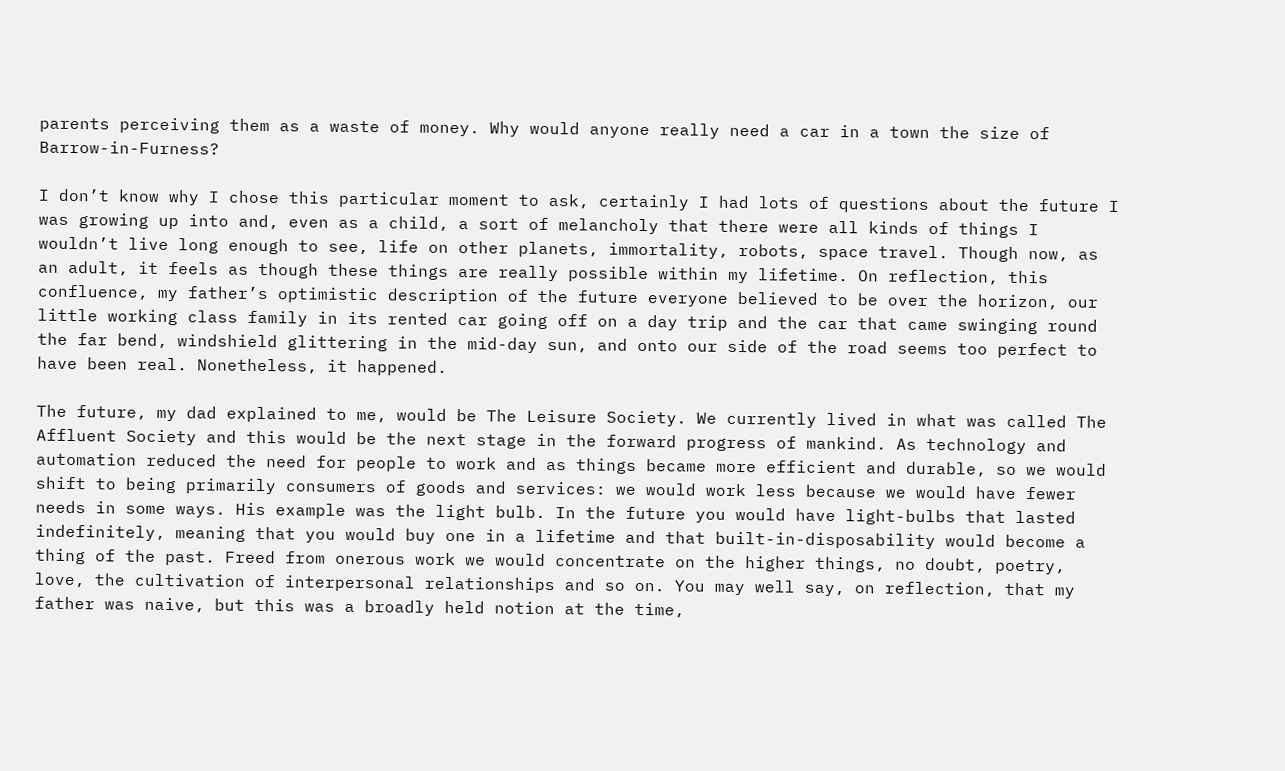parents perceiving them as a waste of money. Why would anyone really need a car in a town the size of Barrow-in-Furness?

I don’t know why I chose this particular moment to ask, certainly I had lots of questions about the future I was growing up into and, even as a child, a sort of melancholy that there were all kinds of things I wouldn’t live long enough to see, life on other planets, immortality, robots, space travel. Though now, as an adult, it feels as though these things are really possible within my lifetime. On reflection, this confluence, my father’s optimistic description of the future everyone believed to be over the horizon, our little working class family in its rented car going off on a day trip and the car that came swinging round the far bend, windshield glittering in the mid-day sun, and onto our side of the road seems too perfect to have been real. Nonetheless, it happened.

The future, my dad explained to me, would be The Leisure Society. We currently lived in what was called The Affluent Society and this would be the next stage in the forward progress of mankind. As technology and automation reduced the need for people to work and as things became more efficient and durable, so we would shift to being primarily consumers of goods and services: we would work less because we would have fewer needs in some ways. His example was the light bulb. In the future you would have light-bulbs that lasted indefinitely, meaning that you would buy one in a lifetime and that built-in-disposability would become a thing of the past. Freed from onerous work we would concentrate on the higher things, no doubt, poetry, love, the cultivation of interpersonal relationships and so on. You may well say, on reflection, that my father was naive, but this was a broadly held notion at the time,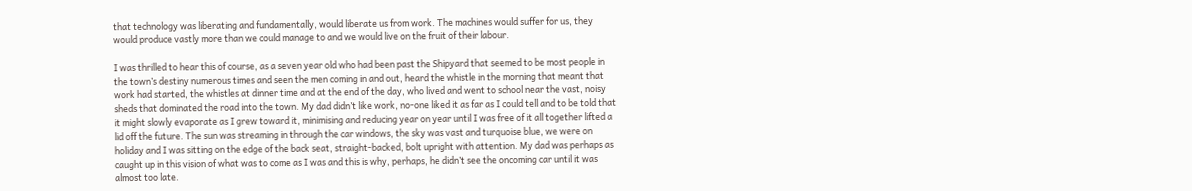that technology was liberating and fundamentally, would liberate us from work. The machines would suffer for us, they would produce vastly more than we could manage to and we would live on the fruit of their labour.

I was thrilled to hear this of course, as a seven year old who had been past the Shipyard that seemed to be most people in the town’s destiny numerous times and seen the men coming in and out, heard the whistle in the morning that meant that work had started, the whistles at dinner time and at the end of the day, who lived and went to school near the vast, noisy sheds that dominated the road into the town. My dad didn’t like work, no-one liked it as far as I could tell and to be told that it might slowly evaporate as I grew toward it, minimising and reducing year on year until I was free of it all together lifted a lid off the future. The sun was streaming in through the car windows, the sky was vast and turquoise blue, we were on holiday and I was sitting on the edge of the back seat, straight-backed, bolt upright with attention. My dad was perhaps as caught up in this vision of what was to come as I was and this is why, perhaps, he didn’t see the oncoming car until it was almost too late.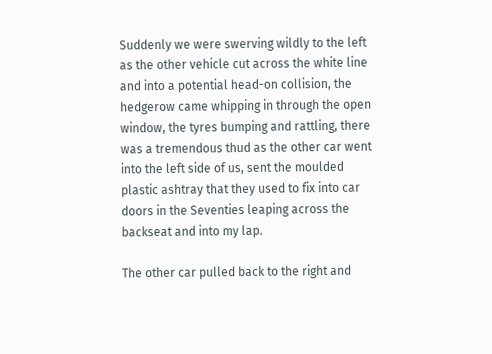Suddenly we were swerving wildly to the left as the other vehicle cut across the white line and into a potential head-on collision, the hedgerow came whipping in through the open window, the tyres bumping and rattling, there was a tremendous thud as the other car went into the left side of us, sent the moulded plastic ashtray that they used to fix into car doors in the Seventies leaping across the backseat and into my lap.

The other car pulled back to the right and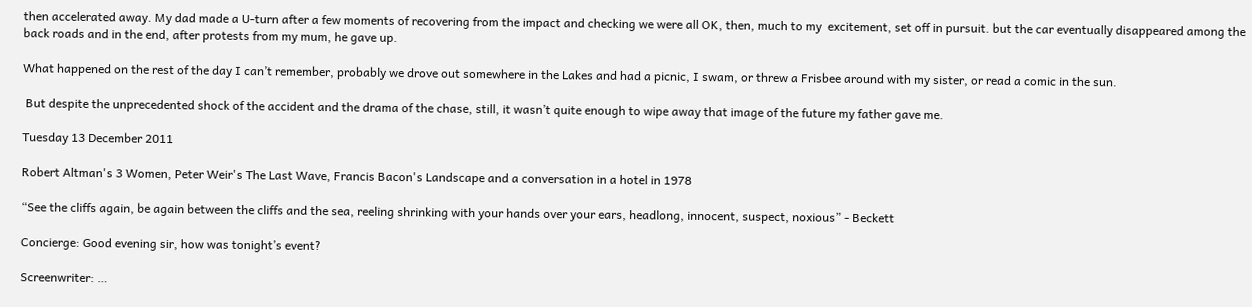then accelerated away. My dad made a U-turn after a few moments of recovering from the impact and checking we were all OK, then, much to my  excitement, set off in pursuit. but the car eventually disappeared among the back roads and in the end, after protests from my mum, he gave up.

What happened on the rest of the day I can’t remember, probably we drove out somewhere in the Lakes and had a picnic, I swam, or threw a Frisbee around with my sister, or read a comic in the sun.

 But despite the unprecedented shock of the accident and the drama of the chase, still, it wasn’t quite enough to wipe away that image of the future my father gave me.

Tuesday 13 December 2011

Robert Altman's 3 Women, Peter Weir's The Last Wave, Francis Bacon's Landscape and a conversation in a hotel in 1978

“See the cliffs again, be again between the cliffs and the sea, reeling shrinking with your hands over your ears, headlong, innocent, suspect, noxious” - Beckett

Concierge: Good evening sir, how was tonight’s event?

Screenwriter: …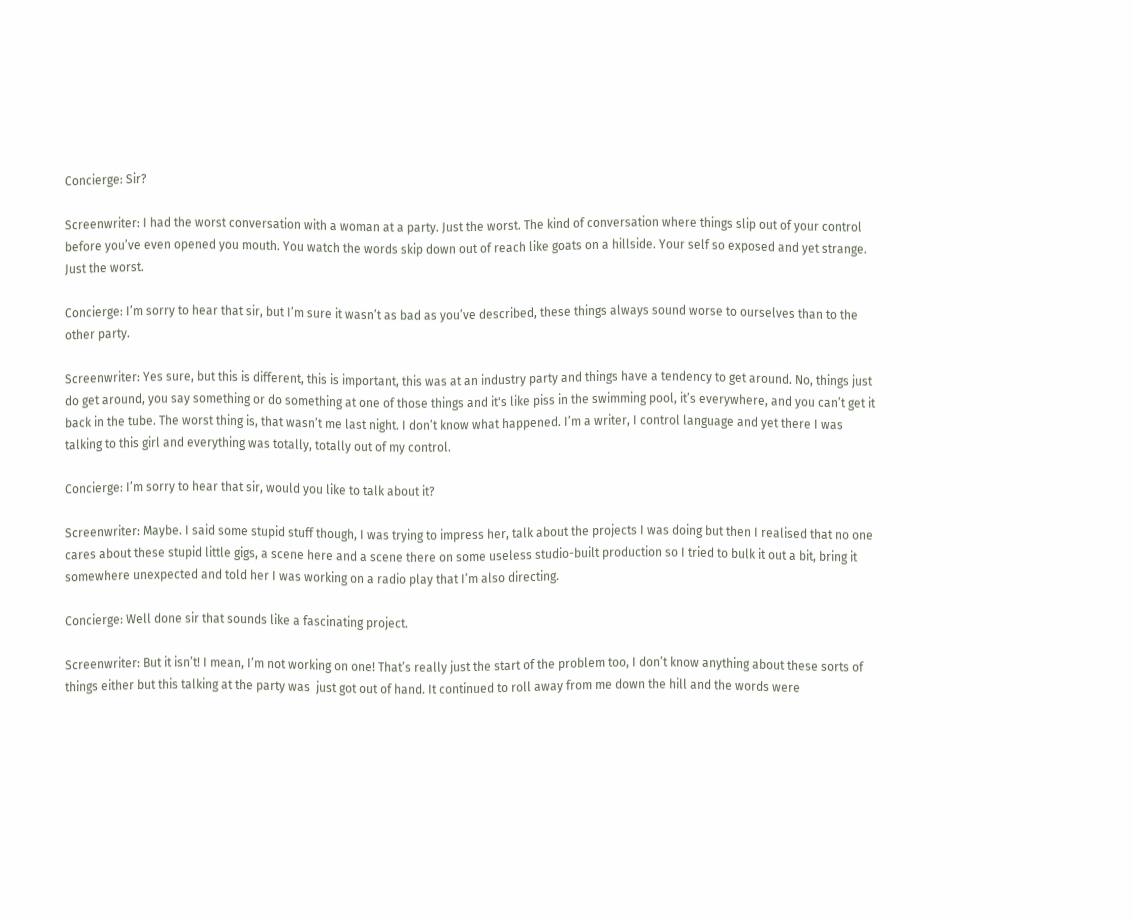Concierge: Sir?

Screenwriter: I had the worst conversation with a woman at a party. Just the worst. The kind of conversation where things slip out of your control before you’ve even opened you mouth. You watch the words skip down out of reach like goats on a hillside. Your self so exposed and yet strange. Just the worst.

Concierge: I’m sorry to hear that sir, but I’m sure it wasn’t as bad as you’ve described, these things always sound worse to ourselves than to the other party.

Screenwriter: Yes sure, but this is different, this is important, this was at an industry party and things have a tendency to get around. No, things just do get around, you say something or do something at one of those things and it's like piss in the swimming pool, it’s everywhere, and you can’t get it back in the tube. The worst thing is, that wasn’t me last night. I don’t know what happened. I’m a writer, I control language and yet there I was talking to this girl and everything was totally, totally out of my control.

Concierge: I’m sorry to hear that sir, would you like to talk about it?

Screenwriter: Maybe. I said some stupid stuff though, I was trying to impress her, talk about the projects I was doing but then I realised that no one cares about these stupid little gigs, a scene here and a scene there on some useless studio-built production so I tried to bulk it out a bit, bring it somewhere unexpected and told her I was working on a radio play that I’m also directing.

Concierge: Well done sir that sounds like a fascinating project.

Screenwriter: But it isn’t! I mean, I’m not working on one! That’s really just the start of the problem too, I don’t know anything about these sorts of things either but this talking at the party was  just got out of hand. It continued to roll away from me down the hill and the words were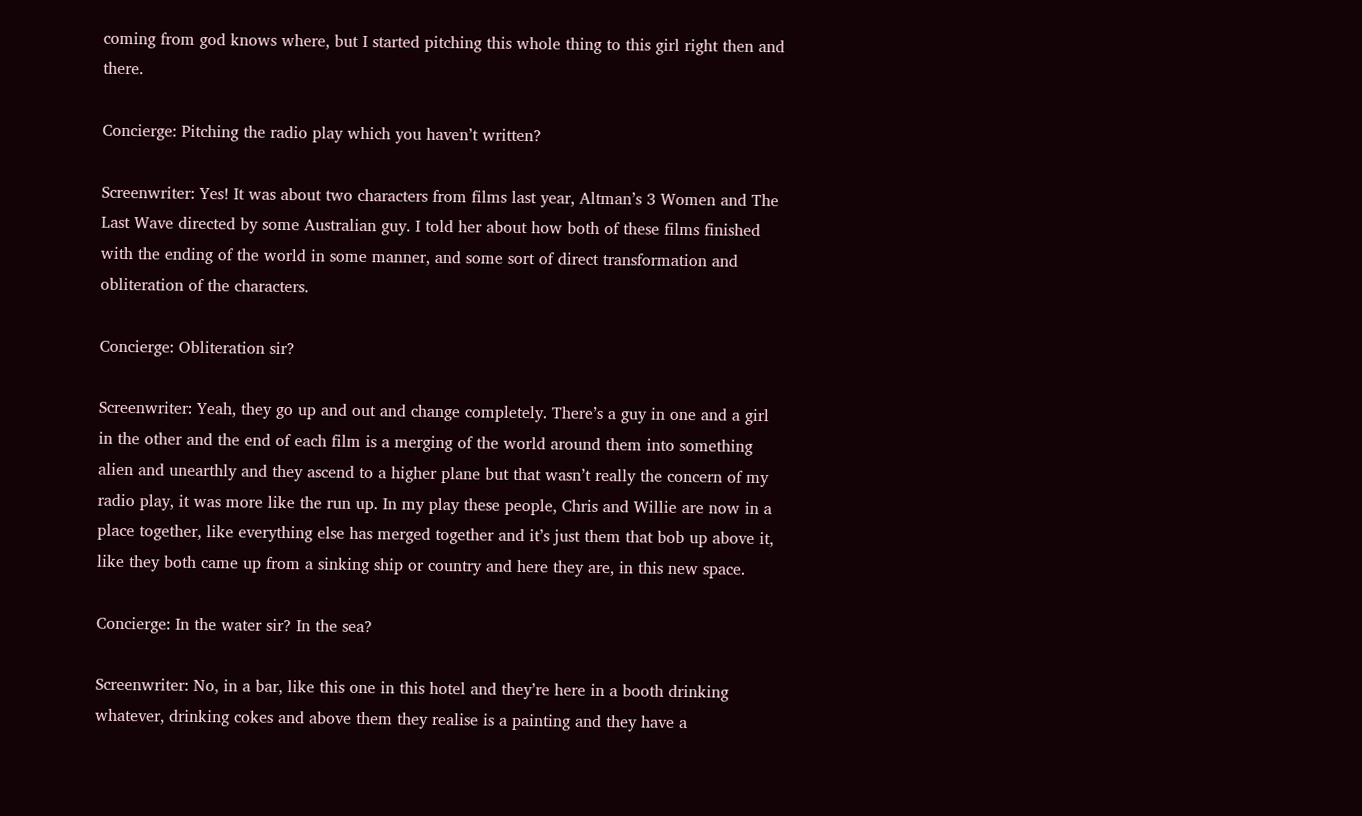coming from god knows where, but I started pitching this whole thing to this girl right then and there.

Concierge: Pitching the radio play which you haven’t written?

Screenwriter: Yes! It was about two characters from films last year, Altman’s 3 Women and The Last Wave directed by some Australian guy. I told her about how both of these films finished with the ending of the world in some manner, and some sort of direct transformation and obliteration of the characters.

Concierge: Obliteration sir?

Screenwriter: Yeah, they go up and out and change completely. There’s a guy in one and a girl in the other and the end of each film is a merging of the world around them into something alien and unearthly and they ascend to a higher plane but that wasn’t really the concern of my radio play, it was more like the run up. In my play these people, Chris and Willie are now in a place together, like everything else has merged together and it’s just them that bob up above it, like they both came up from a sinking ship or country and here they are, in this new space.

Concierge: In the water sir? In the sea?

Screenwriter: No, in a bar, like this one in this hotel and they’re here in a booth drinking whatever, drinking cokes and above them they realise is a painting and they have a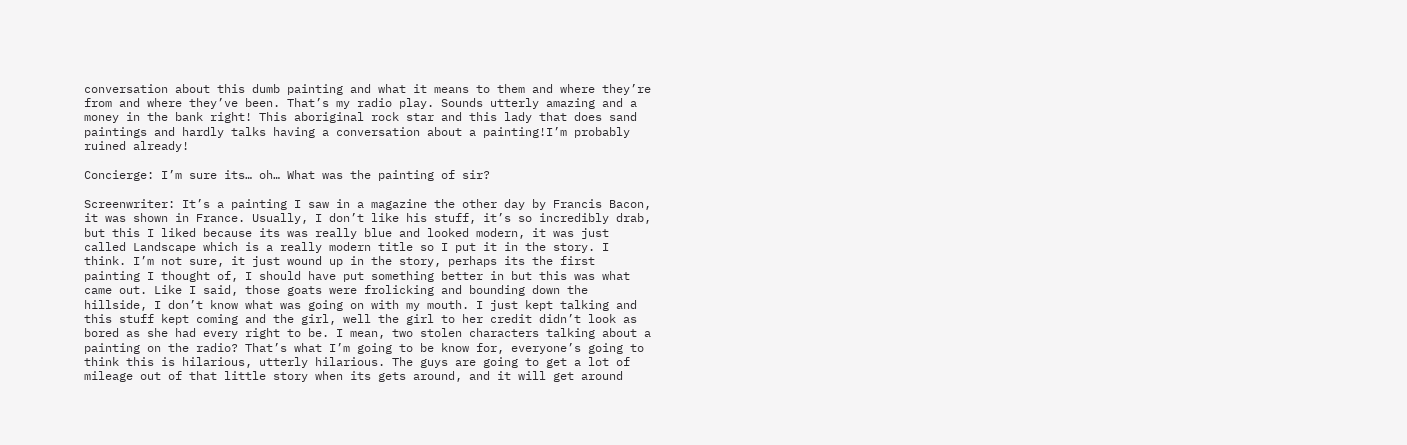conversation about this dumb painting and what it means to them and where they’re from and where they’ve been. That’s my radio play. Sounds utterly amazing and a money in the bank right! This aboriginal rock star and this lady that does sand paintings and hardly talks having a conversation about a painting!I’m probably ruined already!

Concierge: I’m sure its… oh… What was the painting of sir?

Screenwriter: It’s a painting I saw in a magazine the other day by Francis Bacon, it was shown in France. Usually, I don’t like his stuff, it’s so incredibly drab, but this I liked because its was really blue and looked modern, it was just called Landscape which is a really modern title so I put it in the story. I think. I’m not sure, it just wound up in the story, perhaps its the first painting I thought of, I should have put something better in but this was what came out. Like I said, those goats were frolicking and bounding down the hillside, I don’t know what was going on with my mouth. I just kept talking and this stuff kept coming and the girl, well the girl to her credit didn’t look as bored as she had every right to be. I mean, two stolen characters talking about a painting on the radio? That’s what I’m going to be know for, everyone’s going to think this is hilarious, utterly hilarious. The guys are going to get a lot of mileage out of that little story when its gets around, and it will get around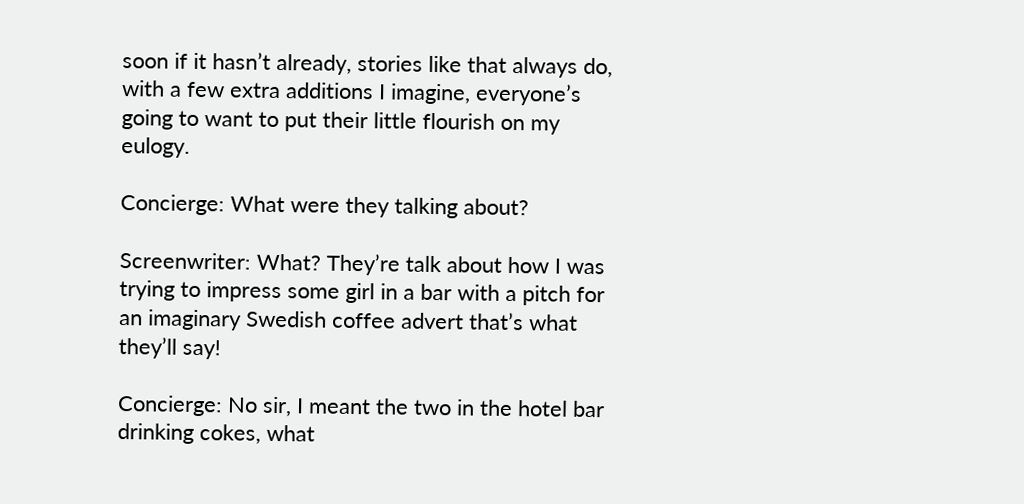soon if it hasn’t already, stories like that always do, with a few extra additions I imagine, everyone’s going to want to put their little flourish on my eulogy.

Concierge: What were they talking about?

Screenwriter: What? They’re talk about how I was trying to impress some girl in a bar with a pitch for an imaginary Swedish coffee advert that’s what they’ll say!

Concierge: No sir, I meant the two in the hotel bar drinking cokes, what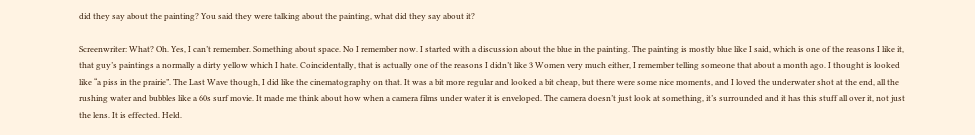did they say about the painting? You said they were talking about the painting, what did they say about it?

Screenwriter: What? Oh. Yes, I can’t remember. Something about space. No I remember now. I started with a discussion about the blue in the painting. The painting is mostly blue like I said, which is one of the reasons I like it, that guy’s paintings a normally a dirty yellow which I hate. Coincidentally, that is actually one of the reasons I didn’t like 3 Women very much either, I remember telling someone that about a month ago. I thought is looked like “a piss in the prairie”. The Last Wave though, I did like the cinematography on that. It was a bit more regular and looked a bit cheap, but there were some nice moments, and I loved the underwater shot at the end, all the rushing water and bubbles like a 60s surf movie. It made me think about how when a camera films under water it is enveloped. The camera doesn’t just look at something, it’s surrounded and it has this stuff all over it, not just the lens. It is effected. Held.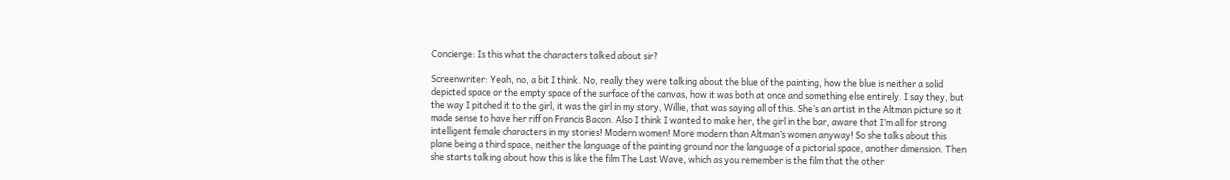Concierge: Is this what the characters talked about sir?

Screenwriter: Yeah, no, a bit I think. No, really they were talking about the blue of the painting, how the blue is neither a solid depicted space or the empty space of the surface of the canvas, how it was both at once and something else entirely. I say they, but the way I pitched it to the girl, it was the girl in my story, Willie, that was saying all of this. She’s an artist in the Altman picture so it made sense to have her riff on Francis Bacon. Also I think I wanted to make her, the girl in the bar, aware that I’m all for strong intelligent female characters in my stories! Modern women! More modern than Altman’s women anyway! So she talks about this plane being a third space, neither the language of the painting ground nor the language of a pictorial space, another dimension. Then she starts talking about how this is like the film The Last Wave, which as you remember is the film that the other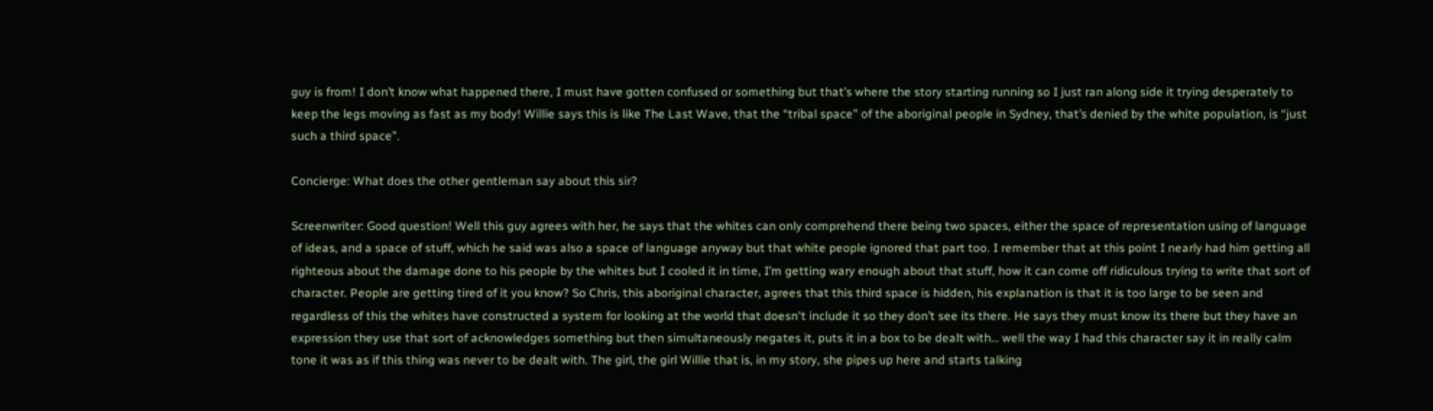guy is from! I don’t know what happened there, I must have gotten confused or something but that’s where the story starting running so I just ran along side it trying desperately to keep the legs moving as fast as my body! Willie says this is like The Last Wave, that the “tribal space” of the aboriginal people in Sydney, that’s denied by the white population, is “just such a third space”.

Concierge: What does the other gentleman say about this sir?

Screenwriter: Good question! Well this guy agrees with her, he says that the whites can only comprehend there being two spaces, either the space of representation using of language of ideas, and a space of stuff, which he said was also a space of language anyway but that white people ignored that part too. I remember that at this point I nearly had him getting all righteous about the damage done to his people by the whites but I cooled it in time, I’m getting wary enough about that stuff, how it can come off ridiculous trying to write that sort of character. People are getting tired of it you know? So Chris, this aboriginal character, agrees that this third space is hidden, his explanation is that it is too large to be seen and regardless of this the whites have constructed a system for looking at the world that doesn't include it so they don’t see its there. He says they must know its there but they have an expression they use that sort of acknowledges something but then simultaneously negates it, puts it in a box to be dealt with… well the way I had this character say it in really calm tone it was as if this thing was never to be dealt with. The girl, the girl Willie that is, in my story, she pipes up here and starts talking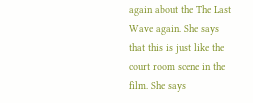again about the The Last Wave again. She says that this is just like the court room scene in the film. She says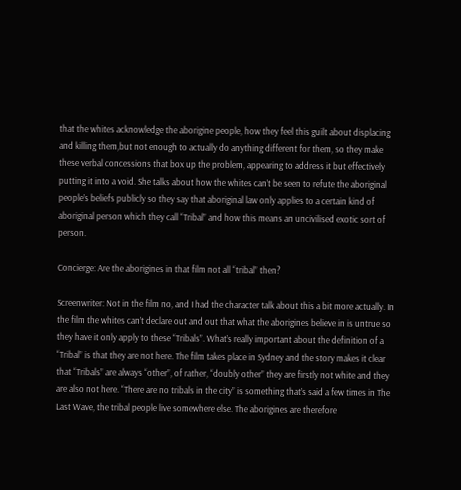that the whites acknowledge the aborigine people, how they feel this guilt about displacing and killing them,but not enough to actually do anything different for them, so they make these verbal concessions that box up the problem, appearing to address it but effectively putting it into a void. She talks about how the whites can’t be seen to refute the aboriginal people’s beliefs publicly so they say that aboriginal law only applies to a certain kind of aboriginal person which they call “Tribal” and how this means an uncivilised exotic sort of person.

Concierge: Are the aborigines in that film not all “tribal” then?

Screenwriter: Not in the film no, and I had the character talk about this a bit more actually. In the film the whites can’t declare out and out that what the aborigines believe in is untrue so they have it only apply to these “Tribals”. What’s really important about the definition of a “Tribal” is that they are not here. The film takes place in Sydney and the story makes it clear that “Tribals” are always “other”, of rather, “doubly other” they are firstly not white and they are also not here. “There are no tribals in the city” is something that’s said a few times in The Last Wave, the tribal people live somewhere else. The aborigines are therefore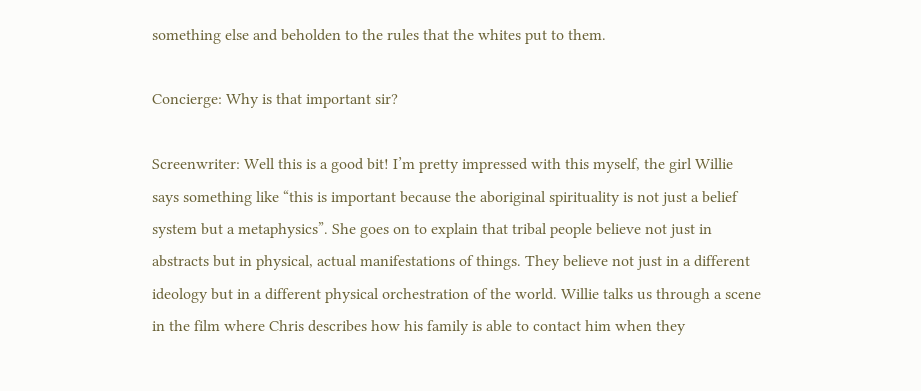something else and beholden to the rules that the whites put to them.

Concierge: Why is that important sir?

Screenwriter: Well this is a good bit! I’m pretty impressed with this myself, the girl Willie says something like “this is important because the aboriginal spirituality is not just a belief system but a metaphysics”. She goes on to explain that tribal people believe not just in abstracts but in physical, actual manifestations of things. They believe not just in a different ideology but in a different physical orchestration of the world. Willie talks us through a scene in the film where Chris describes how his family is able to contact him when they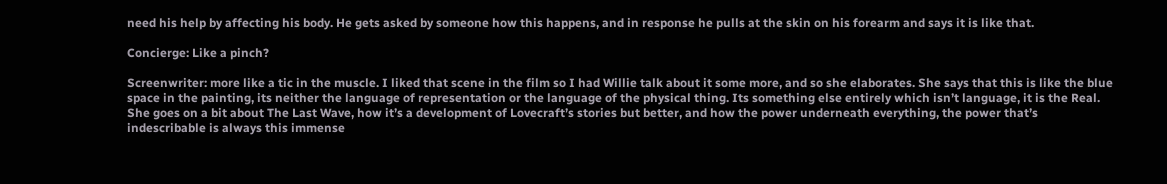need his help by affecting his body. He gets asked by someone how this happens, and in response he pulls at the skin on his forearm and says it is like that.

Concierge: Like a pinch?

Screenwriter: more like a tic in the muscle. I liked that scene in the film so I had Willie talk about it some more, and so she elaborates. She says that this is like the blue space in the painting, its neither the language of representation or the language of the physical thing. Its something else entirely which isn’t language, it is the Real. She goes on a bit about The Last Wave, how it’s a development of Lovecraft’s stories but better, and how the power underneath everything, the power that’s indescribable is always this immense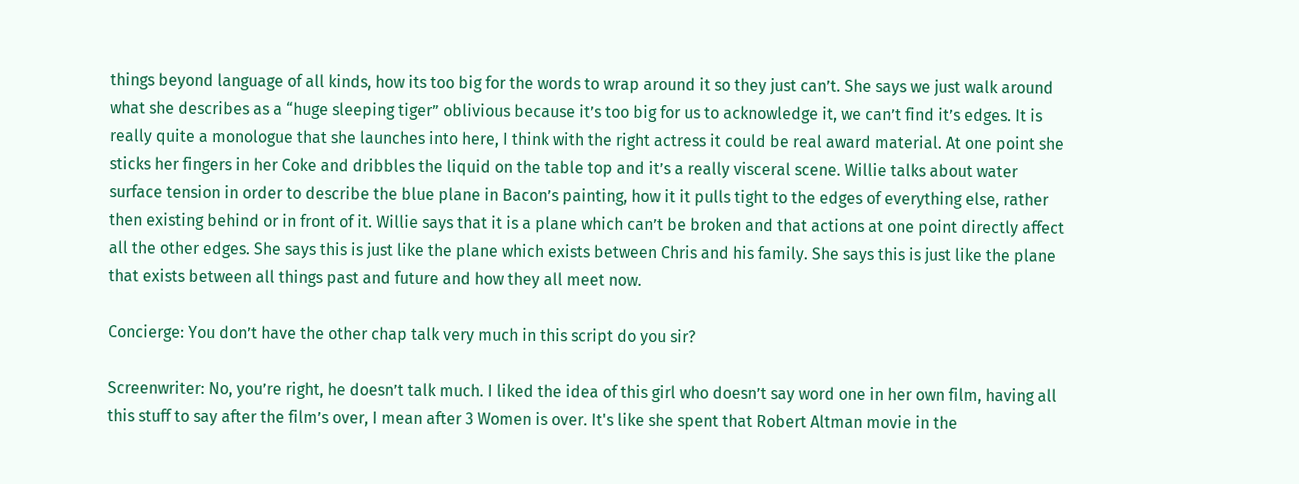things beyond language of all kinds, how its too big for the words to wrap around it so they just can’t. She says we just walk around what she describes as a “huge sleeping tiger” oblivious because it’s too big for us to acknowledge it, we can’t find it’s edges. It is really quite a monologue that she launches into here, I think with the right actress it could be real award material. At one point she sticks her fingers in her Coke and dribbles the liquid on the table top and it’s a really visceral scene. Willie talks about water surface tension in order to describe the blue plane in Bacon’s painting, how it it pulls tight to the edges of everything else, rather then existing behind or in front of it. Willie says that it is a plane which can’t be broken and that actions at one point directly affect all the other edges. She says this is just like the plane which exists between Chris and his family. She says this is just like the plane that exists between all things past and future and how they all meet now.

Concierge: You don’t have the other chap talk very much in this script do you sir?

Screenwriter: No, you’re right, he doesn’t talk much. I liked the idea of this girl who doesn’t say word one in her own film, having all this stuff to say after the film’s over, I mean after 3 Women is over. It's like she spent that Robert Altman movie in the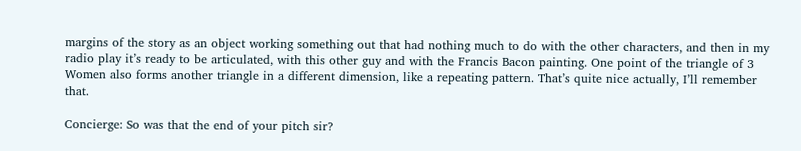margins of the story as an object working something out that had nothing much to do with the other characters, and then in my radio play it’s ready to be articulated, with this other guy and with the Francis Bacon painting. One point of the triangle of 3 Women also forms another triangle in a different dimension, like a repeating pattern. That’s quite nice actually, I’ll remember that.

Concierge: So was that the end of your pitch sir?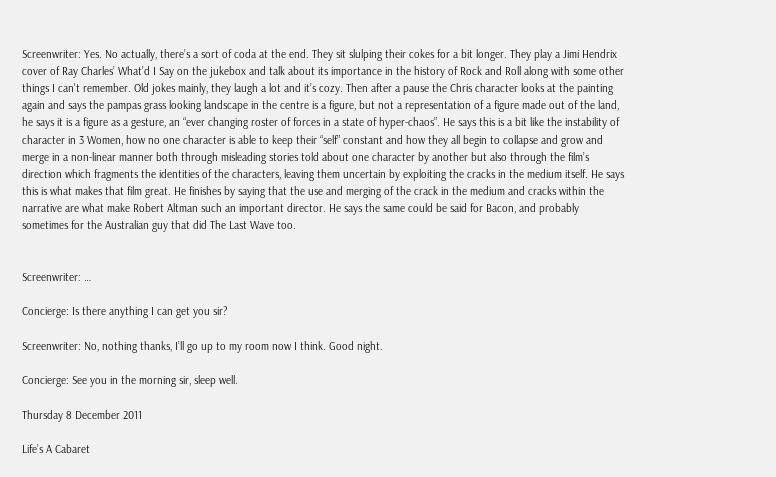Screenwriter: Yes. No actually, there’s a sort of coda at the end. They sit slulping their cokes for a bit longer. They play a Jimi Hendrix cover of Ray Charles’ What’d I Say on the jukebox and talk about its importance in the history of Rock and Roll along with some other things I can't remember. Old jokes mainly, they laugh a lot and it’s cozy. Then after a pause the Chris character looks at the painting again and says the pampas grass looking landscape in the centre is a figure, but not a representation of a figure made out of the land, he says it is a figure as a gesture, an “ever changing roster of forces in a state of hyper-chaos”. He says this is a bit like the instability of character in 3 Women, how no one character is able to keep their “self” constant and how they all begin to collapse and grow and merge in a non-linear manner both through misleading stories told about one character by another but also through the film’s direction which fragments the identities of the characters, leaving them uncertain by exploiting the cracks in the medium itself. He says this is what makes that film great. He finishes by saying that the use and merging of the crack in the medium and cracks within the narrative are what make Robert Altman such an important director. He says the same could be said for Bacon, and probably sometimes for the Australian guy that did The Last Wave too.


Screenwriter: …

Concierge: Is there anything I can get you sir?

Screenwriter: No, nothing thanks, I’ll go up to my room now I think. Good night.

Concierge: See you in the morning sir, sleep well.

Thursday 8 December 2011

Life’s A Cabaret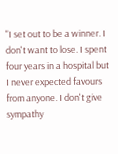"I set out to be a winner. I don't want to lose. I spent four years in a hospital but I never expected favours from anyone. I don't give sympathy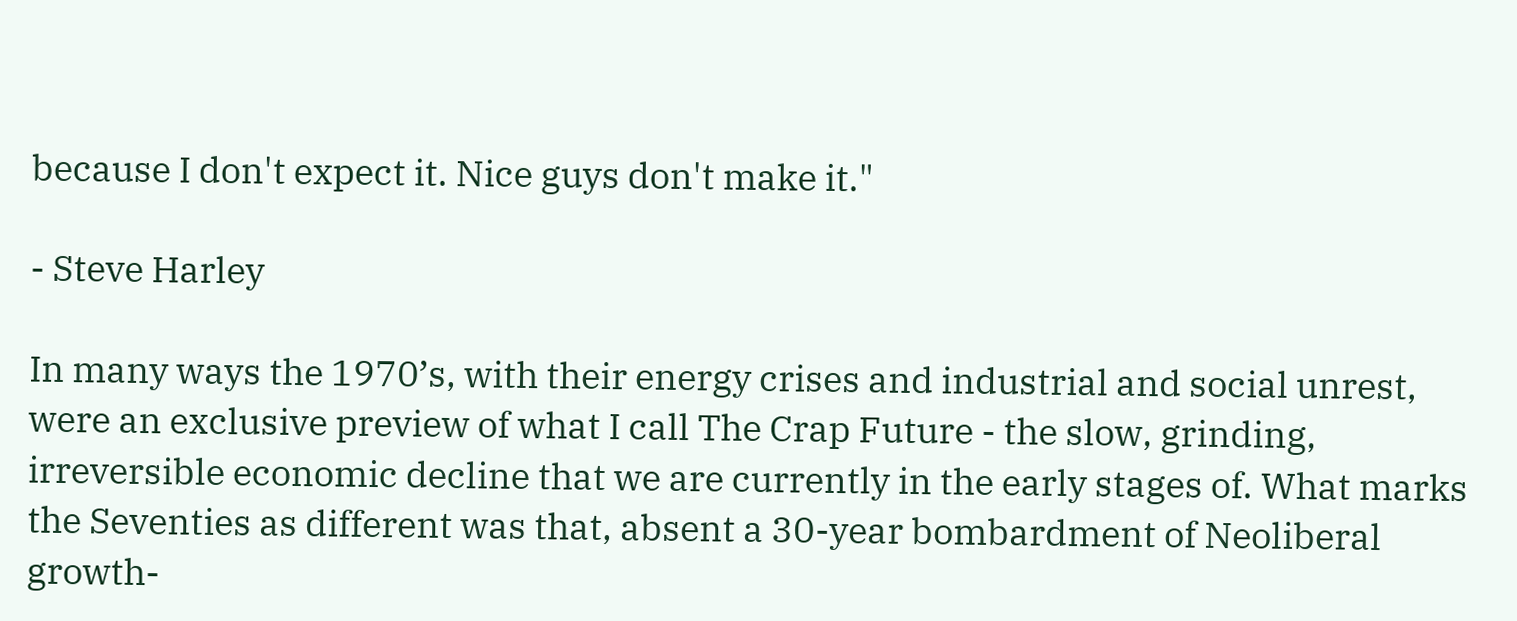because I don't expect it. Nice guys don't make it."

- Steve Harley

In many ways the 1970’s, with their energy crises and industrial and social unrest, were an exclusive preview of what I call The Crap Future - the slow, grinding, irreversible economic decline that we are currently in the early stages of. What marks the Seventies as different was that, absent a 30-year bombardment of Neoliberal growth-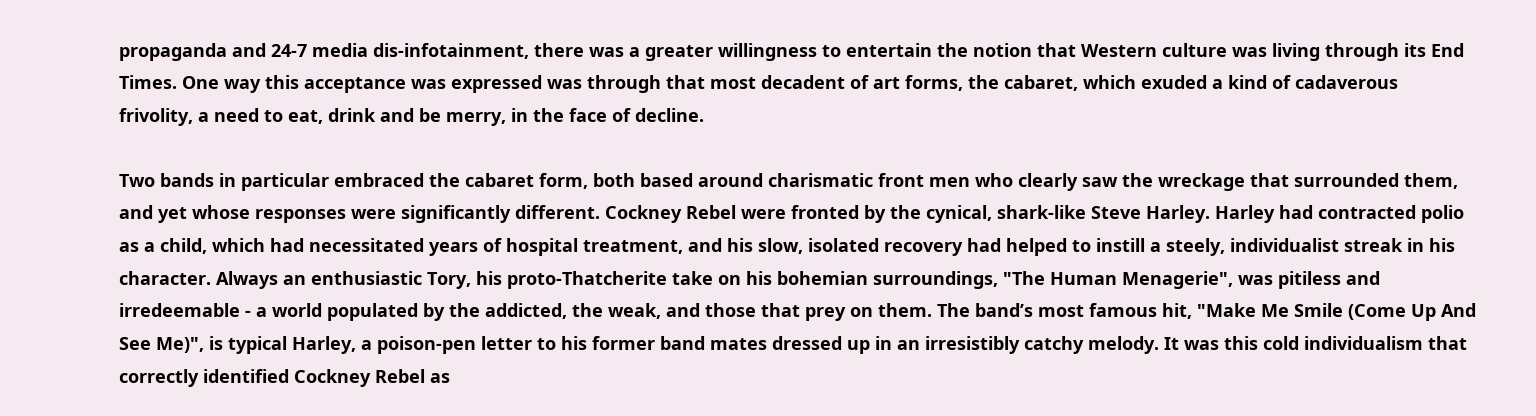propaganda and 24-7 media dis-infotainment, there was a greater willingness to entertain the notion that Western culture was living through its End Times. One way this acceptance was expressed was through that most decadent of art forms, the cabaret, which exuded a kind of cadaverous frivolity, a need to eat, drink and be merry, in the face of decline.

Two bands in particular embraced the cabaret form, both based around charismatic front men who clearly saw the wreckage that surrounded them, and yet whose responses were significantly different. Cockney Rebel were fronted by the cynical, shark-like Steve Harley. Harley had contracted polio as a child, which had necessitated years of hospital treatment, and his slow, isolated recovery had helped to instill a steely, individualist streak in his character. Always an enthusiastic Tory, his proto-Thatcherite take on his bohemian surroundings, "The Human Menagerie", was pitiless and irredeemable - a world populated by the addicted, the weak, and those that prey on them. The band’s most famous hit, "Make Me Smile (Come Up And See Me)", is typical Harley, a poison-pen letter to his former band mates dressed up in an irresistibly catchy melody. It was this cold individualism that correctly identified Cockney Rebel as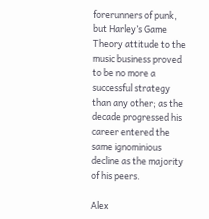forerunners of punk, but Harley’s Game Theory attitude to the music business proved to be no more a successful strategy than any other; as the decade progressed his career entered the same ignominious decline as the majority of his peers.

Alex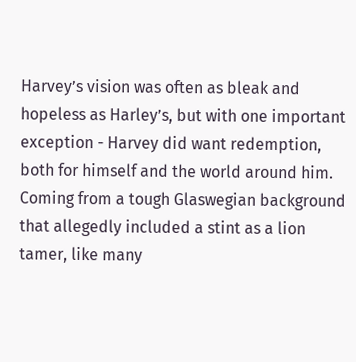Harvey’s vision was often as bleak and hopeless as Harley’s, but with one important exception - Harvey did want redemption, both for himself and the world around him. Coming from a tough Glaswegian background that allegedly included a stint as a lion tamer, like many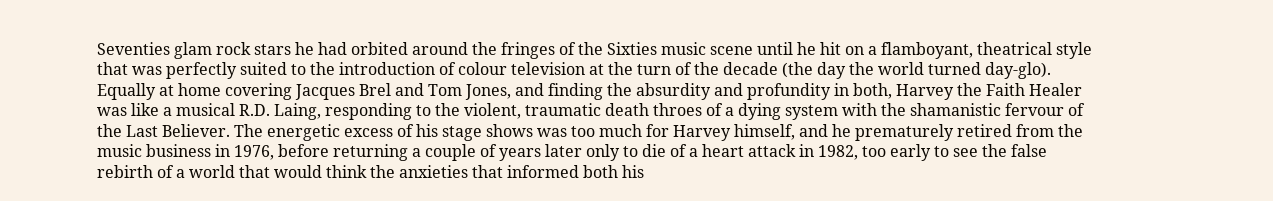Seventies glam rock stars he had orbited around the fringes of the Sixties music scene until he hit on a flamboyant, theatrical style that was perfectly suited to the introduction of colour television at the turn of the decade (the day the world turned day-glo). Equally at home covering Jacques Brel and Tom Jones, and finding the absurdity and profundity in both, Harvey the Faith Healer was like a musical R.D. Laing, responding to the violent, traumatic death throes of a dying system with the shamanistic fervour of the Last Believer. The energetic excess of his stage shows was too much for Harvey himself, and he prematurely retired from the music business in 1976, before returning a couple of years later only to die of a heart attack in 1982, too early to see the false rebirth of a world that would think the anxieties that informed both his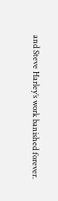and Steve Harley’s work banished forever.